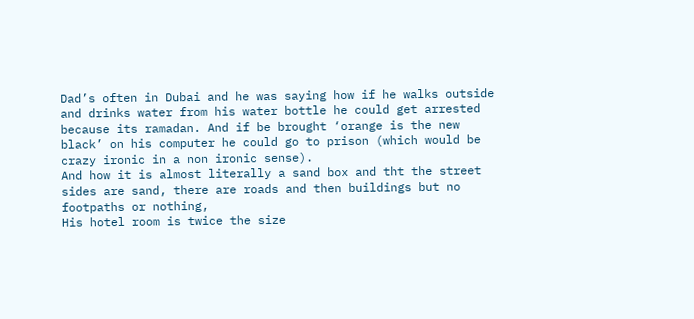Dad’s often in Dubai and he was saying how if he walks outside and drinks water from his water bottle he could get arrested because its ramadan. And if be brought ‘orange is the new black’ on his computer he could go to prison (which would be crazy ironic in a non ironic sense).
And how it is almost literally a sand box and tht the street sides are sand, there are roads and then buildings but no footpaths or nothing,
His hotel room is twice the size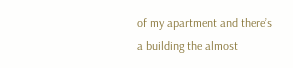of my apartment and there’s a building the almost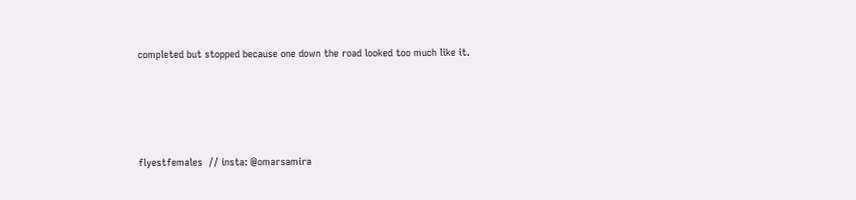completed but stopped because one down the road looked too much like it.





flyestfemales  // insta: @omarsamira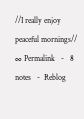//I really enjoy peaceful mornings//
∞ Permalink   -   8 notes   -  Reblog